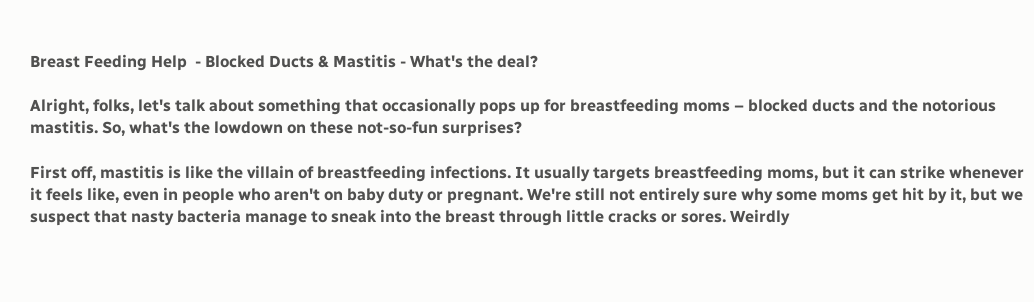Breast Feeding Help  - Blocked Ducts & Mastitis - What's the deal?

Alright, folks, let's talk about something that occasionally pops up for breastfeeding moms – blocked ducts and the notorious mastitis. So, what's the lowdown on these not-so-fun surprises?

First off, mastitis is like the villain of breastfeeding infections. It usually targets breastfeeding moms, but it can strike whenever it feels like, even in people who aren't on baby duty or pregnant. We're still not entirely sure why some moms get hit by it, but we suspect that nasty bacteria manage to sneak into the breast through little cracks or sores. Weirdly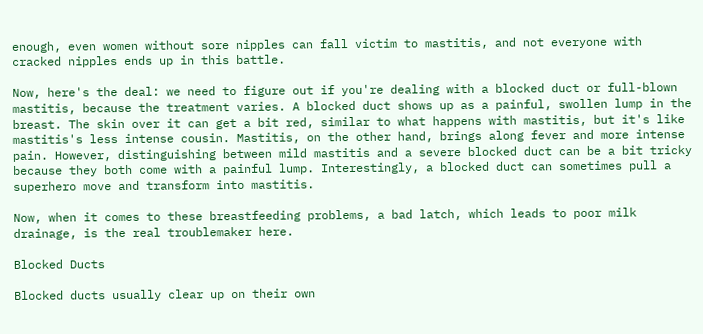enough, even women without sore nipples can fall victim to mastitis, and not everyone with cracked nipples ends up in this battle.

Now, here's the deal: we need to figure out if you're dealing with a blocked duct or full-blown mastitis, because the treatment varies. A blocked duct shows up as a painful, swollen lump in the breast. The skin over it can get a bit red, similar to what happens with mastitis, but it's like mastitis's less intense cousin. Mastitis, on the other hand, brings along fever and more intense pain. However, distinguishing between mild mastitis and a severe blocked duct can be a bit tricky because they both come with a painful lump. Interestingly, a blocked duct can sometimes pull a superhero move and transform into mastitis.

Now, when it comes to these breastfeeding problems, a bad latch, which leads to poor milk drainage, is the real troublemaker here.

Blocked Ducts

Blocked ducts usually clear up on their own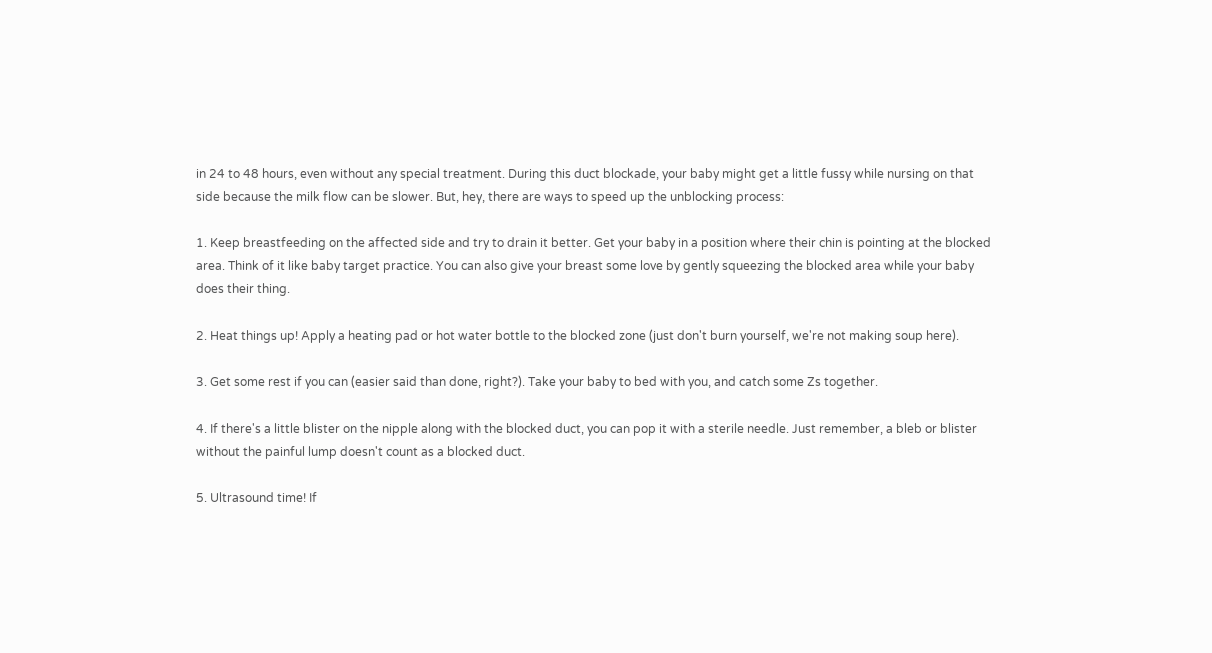in 24 to 48 hours, even without any special treatment. During this duct blockade, your baby might get a little fussy while nursing on that side because the milk flow can be slower. But, hey, there are ways to speed up the unblocking process:

1. Keep breastfeeding on the affected side and try to drain it better. Get your baby in a position where their chin is pointing at the blocked area. Think of it like baby target practice. You can also give your breast some love by gently squeezing the blocked area while your baby does their thing.

2. Heat things up! Apply a heating pad or hot water bottle to the blocked zone (just don't burn yourself, we're not making soup here).

3. Get some rest if you can (easier said than done, right?). Take your baby to bed with you, and catch some Zs together.

4. If there's a little blister on the nipple along with the blocked duct, you can pop it with a sterile needle. Just remember, a bleb or blister without the painful lump doesn't count as a blocked duct.

5. Ultrasound time! If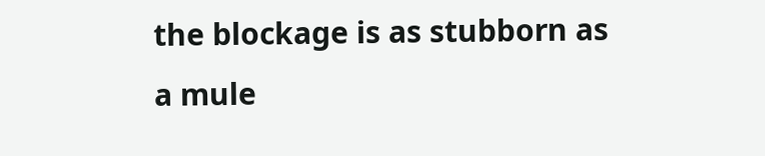the blockage is as stubborn as a mule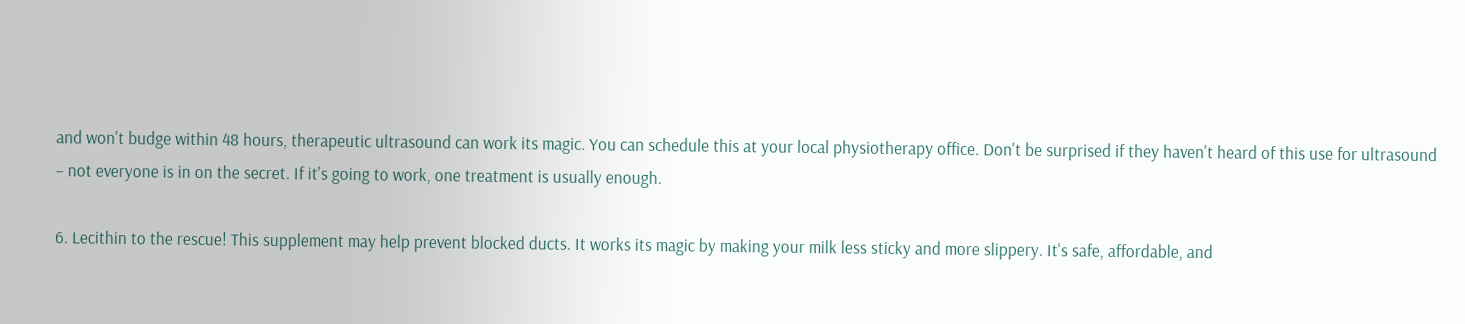and won't budge within 48 hours, therapeutic ultrasound can work its magic. You can schedule this at your local physiotherapy office. Don't be surprised if they haven't heard of this use for ultrasound – not everyone is in on the secret. If it's going to work, one treatment is usually enough.

6. Lecithin to the rescue! This supplement may help prevent blocked ducts. It works its magic by making your milk less sticky and more slippery. It's safe, affordable, and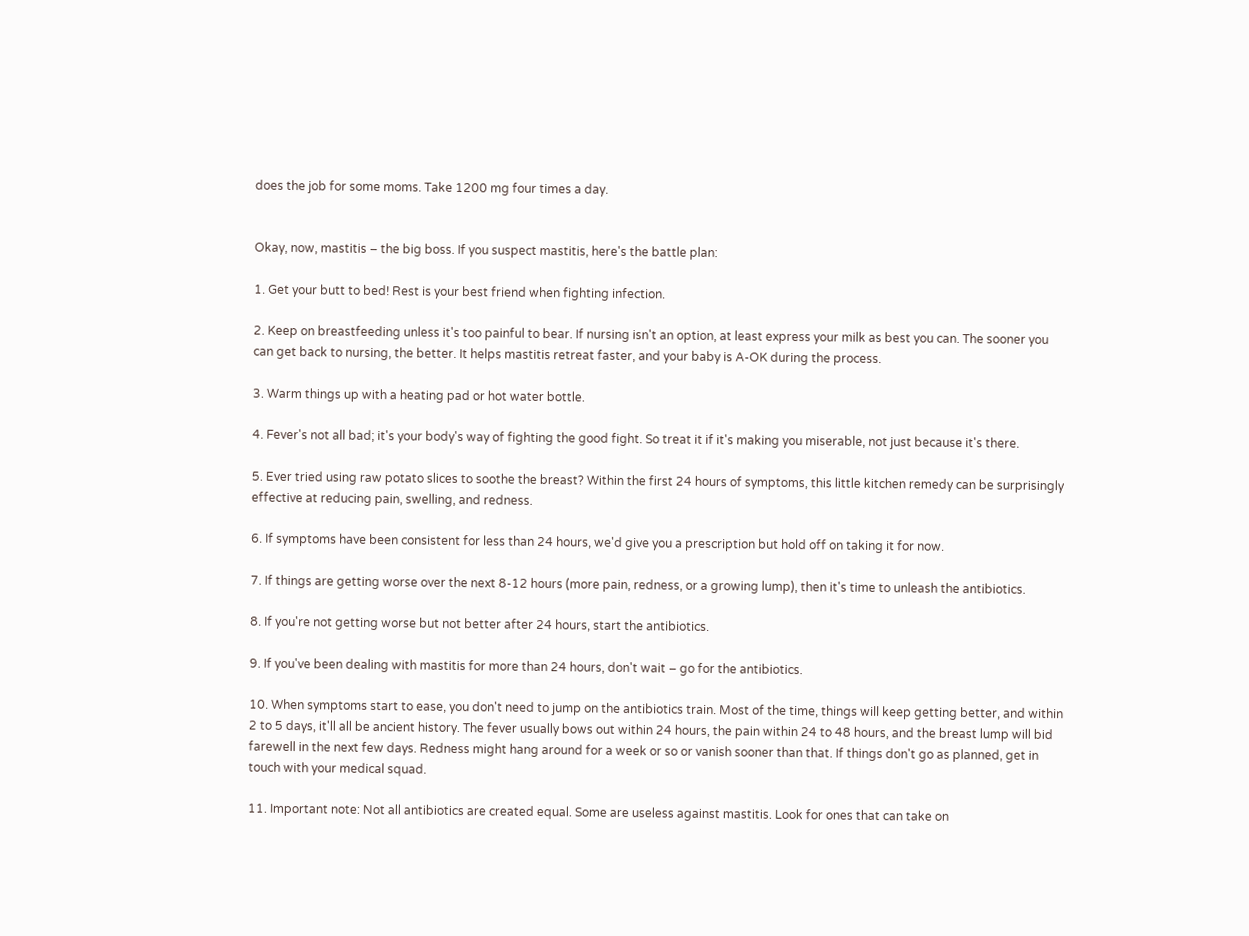does the job for some moms. Take 1200 mg four times a day.


Okay, now, mastitis – the big boss. If you suspect mastitis, here's the battle plan:

1. Get your butt to bed! Rest is your best friend when fighting infection.

2. Keep on breastfeeding unless it's too painful to bear. If nursing isn't an option, at least express your milk as best you can. The sooner you can get back to nursing, the better. It helps mastitis retreat faster, and your baby is A-OK during the process.

3. Warm things up with a heating pad or hot water bottle.

4. Fever's not all bad; it's your body's way of fighting the good fight. So treat it if it's making you miserable, not just because it's there.

5. Ever tried using raw potato slices to soothe the breast? Within the first 24 hours of symptoms, this little kitchen remedy can be surprisingly effective at reducing pain, swelling, and redness.

6. If symptoms have been consistent for less than 24 hours, we'd give you a prescription but hold off on taking it for now.

7. If things are getting worse over the next 8-12 hours (more pain, redness, or a growing lump), then it's time to unleash the antibiotics.

8. If you're not getting worse but not better after 24 hours, start the antibiotics.

9. If you've been dealing with mastitis for more than 24 hours, don't wait – go for the antibiotics.

10. When symptoms start to ease, you don't need to jump on the antibiotics train. Most of the time, things will keep getting better, and within 2 to 5 days, it'll all be ancient history. The fever usually bows out within 24 hours, the pain within 24 to 48 hours, and the breast lump will bid farewell in the next few days. Redness might hang around for a week or so or vanish sooner than that. If things don't go as planned, get in touch with your medical squad.

11. Important note: Not all antibiotics are created equal. Some are useless against mastitis. Look for ones that can take on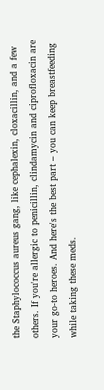the Staphylococcus aureus gang, like cephalexin, cloxacillin, and a few others. If you're allergic to penicillin, clindamycin and ciprofloxacin are your go-to heroes. And here's the best part – you can keep breastfeeding while taking these meds.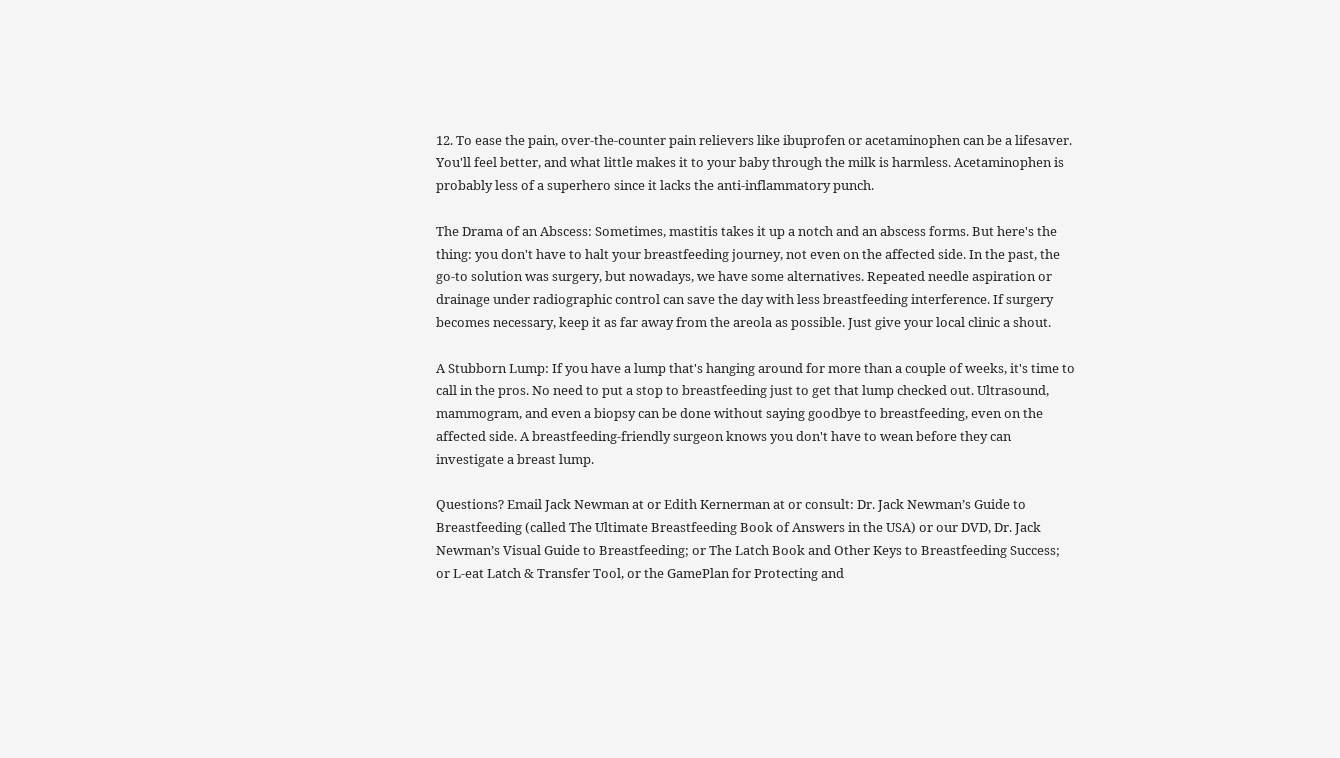12. To ease the pain, over-the-counter pain relievers like ibuprofen or acetaminophen can be a lifesaver. You'll feel better, and what little makes it to your baby through the milk is harmless. Acetaminophen is probably less of a superhero since it lacks the anti-inflammatory punch.

The Drama of an Abscess: Sometimes, mastitis takes it up a notch and an abscess forms. But here's the thing: you don't have to halt your breastfeeding journey, not even on the affected side. In the past, the go-to solution was surgery, but nowadays, we have some alternatives. Repeated needle aspiration or drainage under radiographic control can save the day with less breastfeeding interference. If surgery becomes necessary, keep it as far away from the areola as possible. Just give your local clinic a shout.

A Stubborn Lump: If you have a lump that's hanging around for more than a couple of weeks, it's time to call in the pros. No need to put a stop to breastfeeding just to get that lump checked out. Ultrasound, mammogram, and even a biopsy can be done without saying goodbye to breastfeeding, even on the affected side. A breastfeeding-friendly surgeon knows you don't have to wean before they can investigate a breast lump.

Questions? Email Jack Newman at or Edith Kernerman at or consult: Dr. Jack Newman’s Guide to Breastfeeding (called The Ultimate Breastfeeding Book of Answers in the USA) or our DVD, Dr. Jack Newman’s Visual Guide to Breastfeeding; or The Latch Book and Other Keys to Breastfeeding Success; or L-eat Latch & Transfer Tool, or the GamePlan for Protecting and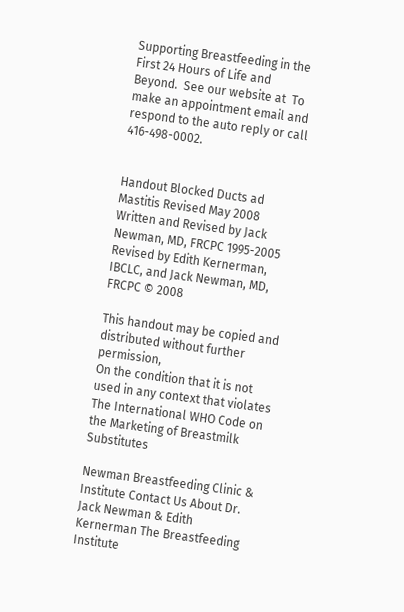Supporting Breastfeeding in the First 24 Hours of Life and Beyond.  See our website at  To make an appointment email and respond to the auto reply or call 416-498-0002.


Handout Blocked Ducts ad Mastitis Revised May 2008
Written and Revised by Jack Newman, MD, FRCPC 1995-2005
Revised by Edith Kernerman, IBCLC, and Jack Newman, MD, FRCPC © 2008

This handout may be copied and distributed without further permission,
On the condition that it is not used in any context that violates
The International WHO Code on the Marketing of Breastmilk Substitutes

Newman Breastfeeding Clinic & Institute Contact Us About Dr. Jack Newman & Edith Kernerman The Breastfeeding Institute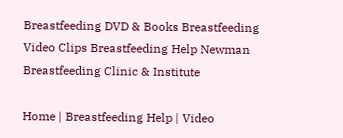Breastfeeding DVD & Books Breastfeeding Video Clips Breastfeeding Help Newman Breastfeeding Clinic & Institute

Home | Breastfeeding Help | Video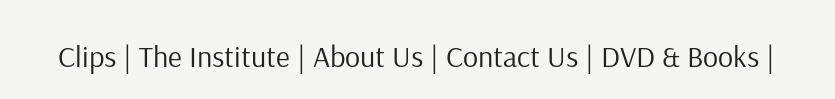Clips | The Institute | About Us | Contact Us | DVD & Books |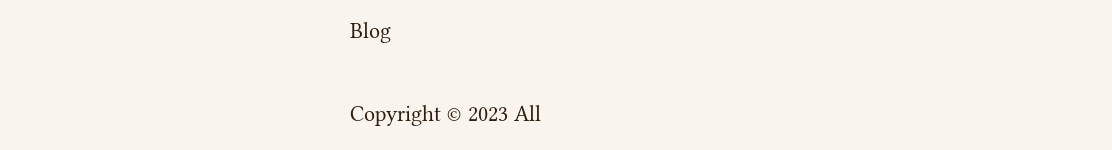Blog

Copyright © 2023 All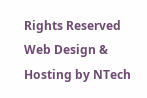Rights Reserved
Web Design & Hosting by NTech